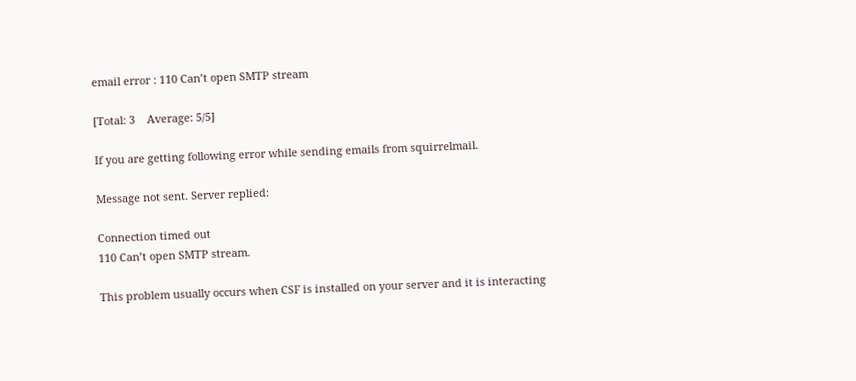email error : 110 Can’t open SMTP stream

[Total: 3    Average: 5/5]

If you are getting following error while sending emails from squirrelmail.

Message not sent. Server replied:

Connection timed out
110 Can’t open SMTP stream.

This problem usually occurs when CSF is installed on your server and it is interacting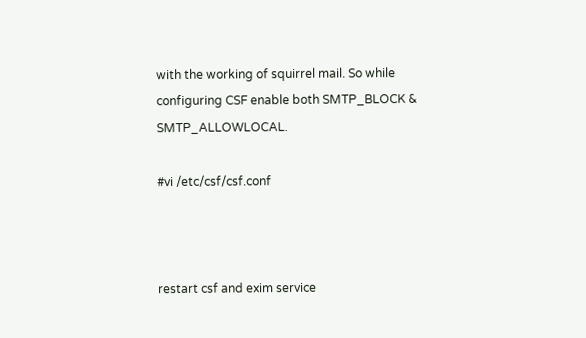with the working of squirrel mail. So while configuring CSF enable both SMTP_BLOCK & SMTP_ALLOWLOCAL.

#vi /etc/csf/csf.conf



restart csf and exim service